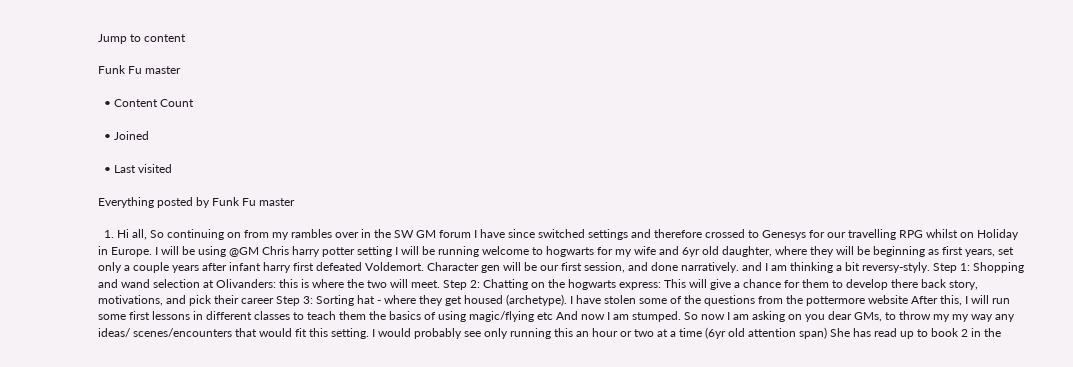Jump to content

Funk Fu master

  • Content Count

  • Joined

  • Last visited

Everything posted by Funk Fu master

  1. Hi all, So continuing on from my rambles over in the SW GM forum I have since switched settings and therefore crossed to Genesys for our travelling RPG whilst on Holiday in Europe. I will be using @GM Chris harry potter setting I will be running welcome to hogwarts for my wife and 6yr old daughter, where they will be beginning as first years, set only a couple years after infant harry first defeated Voldemort. Character gen will be our first session, and done narratively. and I am thinking a bit reversy-styly. Step 1: Shopping and wand selection at Olivanders: this is where the two will meet. Step 2: Chatting on the hogwarts express: This will give a chance for them to develop there back story, motivations, and pick their career Step 3: Sorting hat - where they get housed (archetype). I have stolen some of the questions from the pottermore website After this, I will run some first lessons in different classes to teach them the basics of using magic/flying etc And now I am stumped. So now I am asking on you dear GMs, to throw my my way any ideas/ scenes/encounters that would fit this setting. I would probably see only running this an hour or two at a time (6yr old attention span) She has read up to book 2 in the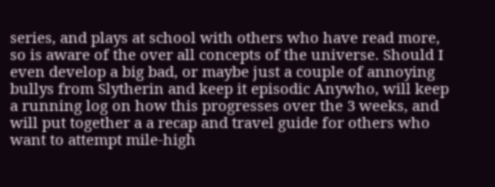series, and plays at school with others who have read more, so is aware of the over all concepts of the universe. Should I even develop a big bad, or maybe just a couple of annoying bullys from Slytherin and keep it episodic Anywho, will keep a running log on how this progresses over the 3 weeks, and will put together a a recap and travel guide for others who want to attempt mile-high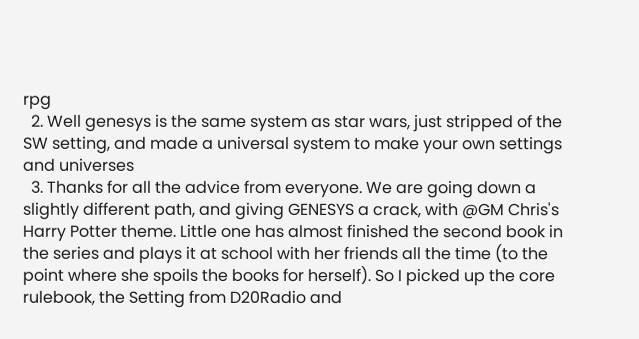rpg
  2. Well genesys is the same system as star wars, just stripped of the SW setting, and made a universal system to make your own settings and universes
  3. Thanks for all the advice from everyone. We are going down a slightly different path, and giving GENESYS a crack, with @GM Chris's Harry Potter theme. Little one has almost finished the second book in the series and plays it at school with her friends all the time (to the point where she spoils the books for herself). So I picked up the core rulebook, the Setting from D20Radio and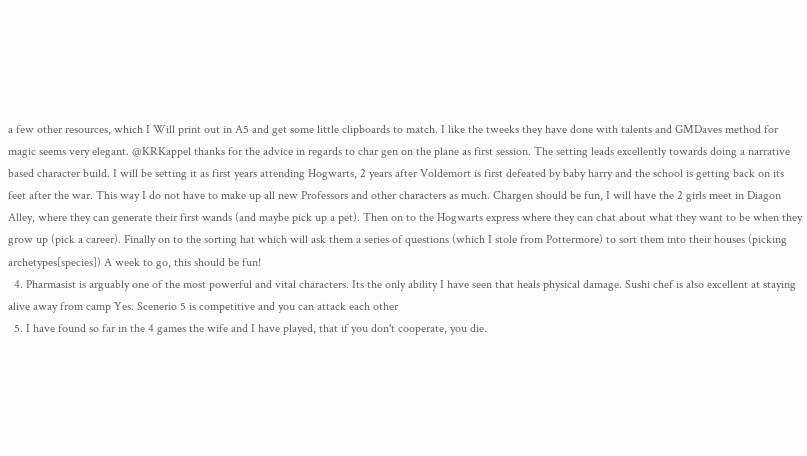a few other resources, which I Will print out in A5 and get some little clipboards to match. I like the tweeks they have done with talents and GMDaves method for magic seems very elegant. @KRKappel thanks for the advice in regards to char gen on the plane as first session. The setting leads excellently towards doing a narrative based character build. I will be setting it as first years attending Hogwarts, 2 years after Voldemort is first defeated by baby harry and the school is getting back on its feet after the war. This way I do not have to make up all new Professors and other characters as much. Chargen should be fun, I will have the 2 girls meet in Diagon Alley, where they can generate their first wands (and maybe pick up a pet). Then on to the Hogwarts express where they can chat about what they want to be when they grow up (pick a career). Finally on to the sorting hat which will ask them a series of questions (which I stole from Pottermore) to sort them into their houses (picking archetypes[species]) A week to go, this should be fun!
  4. Pharmasist is arguably one of the most powerful and vital characters. Its the only ability I have seen that heals physical damage. Sushi chef is also excellent at staying alive away from camp Yes. Scenerio 5 is competitive and you can attack each other
  5. I have found so far in the 4 games the wife and I have played, that if you don't cooperate, you die.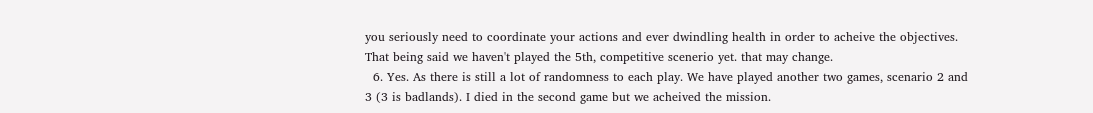you seriously need to coordinate your actions and ever dwindling health in order to acheive the objectives. That being said we haven't played the 5th, competitive scenerio yet. that may change.
  6. Yes. As there is still a lot of randomness to each play. We have played another two games, scenario 2 and 3 (3 is badlands). I died in the second game but we acheived the mission.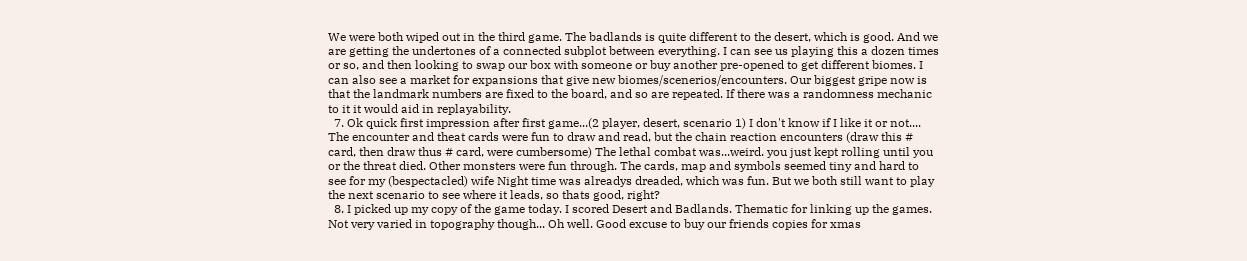We were both wiped out in the third game. The badlands is quite different to the desert, which is good. And we are getting the undertones of a connected subplot between everything. I can see us playing this a dozen times or so, and then looking to swap our box with someone or buy another pre-opened to get different biomes. I can also see a market for expansions that give new biomes/scenerios/encounters. Our biggest gripe now is that the landmark numbers are fixed to the board, and so are repeated. If there was a randomness mechanic to it it would aid in replayability.
  7. Ok quick first impression after first game...(2 player, desert, scenario 1) I don't know if I like it or not.... The encounter and theat cards were fun to draw and read, but the chain reaction encounters (draw this # card, then draw thus # card, were cumbersome) The lethal combat was...weird. you just kept rolling until you or the threat died. Other monsters were fun through. The cards, map and symbols seemed tiny and hard to see for my (bespectacled) wife Night time was alreadys dreaded, which was fun. But we both still want to play the next scenario to see where it leads, so thats good, right?
  8. I picked up my copy of the game today. I scored Desert and Badlands. Thematic for linking up the games. Not very varied in topography though... Oh well. Good excuse to buy our friends copies for xmas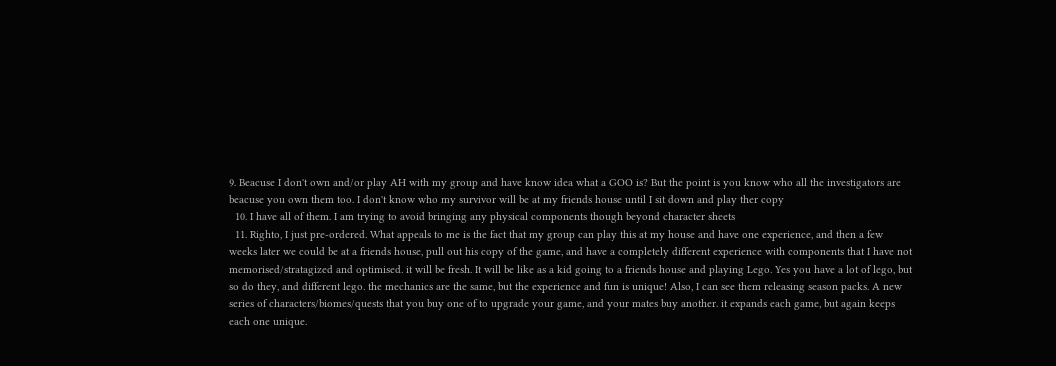9. Beacuse I don't own and/or play AH with my group and have know idea what a GOO is? But the point is you know who all the investigators are beacuse you own them too. I don't know who my survivor will be at my friends house until I sit down and play ther copy
  10. I have all of them. I am trying to avoid bringing any physical components though beyond character sheets
  11. Righto, I just pre-ordered. What appeals to me is the fact that my group can play this at my house and have one experience, and then a few weeks later we could be at a friends house, pull out his copy of the game, and have a completely different experience with components that I have not memorised/stratagized and optimised. it will be fresh. It will be like as a kid going to a friends house and playing Lego. Yes you have a lot of lego, but so do they, and different lego. the mechanics are the same, but the experience and fun is unique! Also, I can see them releasing season packs. A new series of characters/biomes/quests that you buy one of to upgrade your game, and your mates buy another. it expands each game, but again keeps each one unique.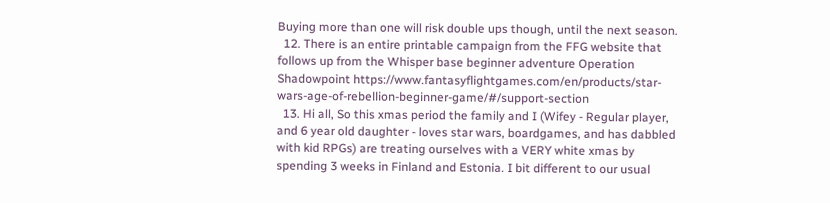Buying more than one will risk double ups though, until the next season.
  12. There is an entire printable campaign from the FFG website that follows up from the Whisper base beginner adventure Operation Shadowpoint https://www.fantasyflightgames.com/en/products/star-wars-age-of-rebellion-beginner-game/#/support-section
  13. Hi all, So this xmas period the family and I (Wifey - Regular player, and 6 year old daughter - loves star wars, boardgames, and has dabbled with kid RPGs) are treating ourselves with a VERY white xmas by spending 3 weeks in Finland and Estonia. I bit different to our usual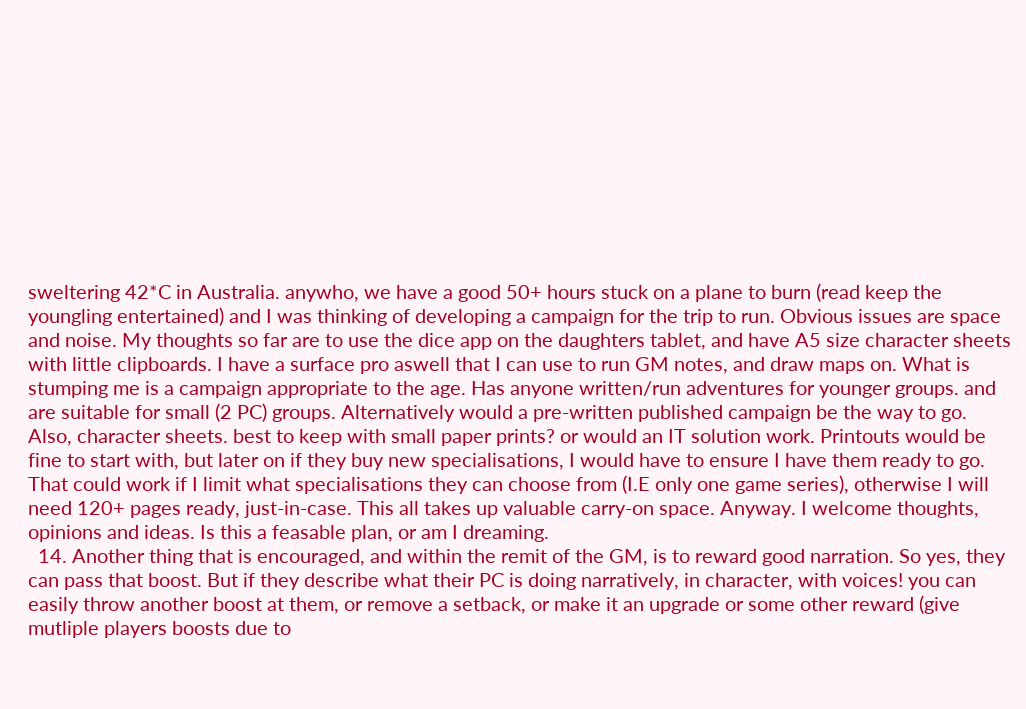sweltering 42*C in Australia. anywho, we have a good 50+ hours stuck on a plane to burn (read keep the youngling entertained) and I was thinking of developing a campaign for the trip to run. Obvious issues are space and noise. My thoughts so far are to use the dice app on the daughters tablet, and have A5 size character sheets with little clipboards. I have a surface pro aswell that I can use to run GM notes, and draw maps on. What is stumping me is a campaign appropriate to the age. Has anyone written/run adventures for younger groups. and are suitable for small (2 PC) groups. Alternatively would a pre-written published campaign be the way to go. Also, character sheets. best to keep with small paper prints? or would an IT solution work. Printouts would be fine to start with, but later on if they buy new specialisations, I would have to ensure I have them ready to go. That could work if I limit what specialisations they can choose from (I.E only one game series), otherwise I will need 120+ pages ready, just-in-case. This all takes up valuable carry-on space. Anyway. I welcome thoughts, opinions and ideas. Is this a feasable plan, or am I dreaming.
  14. Another thing that is encouraged, and within the remit of the GM, is to reward good narration. So yes, they can pass that boost. But if they describe what their PC is doing narratively, in character, with voices! you can easily throw another boost at them, or remove a setback, or make it an upgrade or some other reward (give mutliple players boosts due to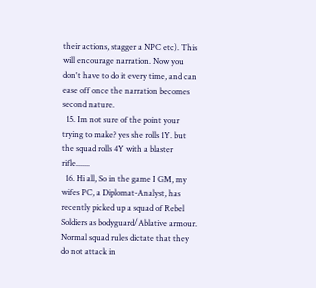their actions, stagger a NPC etc). This will encourage narration. Now you don't have to do it every time, and can ease off once the narration becomes second nature.
  15. Im not sure of the point your trying to make? yes she rolls 1Y. but the squad rolls 4Y with a blaster rifle.......
  16. Hi all, So in the game I GM, my wifes PC, a Diplomat-Analyst, has recently picked up a squad of Rebel Soldiers as bodyguard/Ablative armour. Normal squad rules dictate that they do not attack in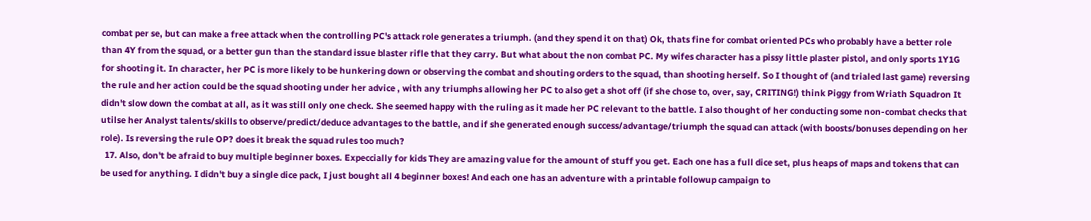combat per se, but can make a free attack when the controlling PC's attack role generates a triumph. (and they spend it on that) Ok, thats fine for combat oriented PCs who probably have a better role than 4Y from the squad, or a better gun than the standard issue blaster rifle that they carry. But what about the non combat PC. My wifes character has a pissy little plaster pistol, and only sports 1Y1G for shooting it. In character, her PC is more likely to be hunkering down or observing the combat and shouting orders to the squad, than shooting herself. So I thought of (and trialed last game) reversing the rule and her action could be the squad shooting under her advice , with any triumphs allowing her PC to also get a shot off (if she chose to, over, say, CRITING!) think Piggy from Wriath Squadron It didn't slow down the combat at all, as it was still only one check. She seemed happy with the ruling as it made her PC relevant to the battle. I also thought of her conducting some non-combat checks that utilse her Analyst talents/skills to observe/predict/deduce advantages to the battle, and if she generated enough success/advantage/triumph the squad can attack (with boosts/bonuses depending on her role). Is reversing the rule OP? does it break the squad rules too much?
  17. Also, don't be afraid to buy multiple beginner boxes. Expeccially for kids They are amazing value for the amount of stuff you get. Each one has a full dice set, plus heaps of maps and tokens that can be used for anything. I didn't buy a single dice pack, I just bought all 4 beginner boxes! And each one has an adventure with a printable followup campaign to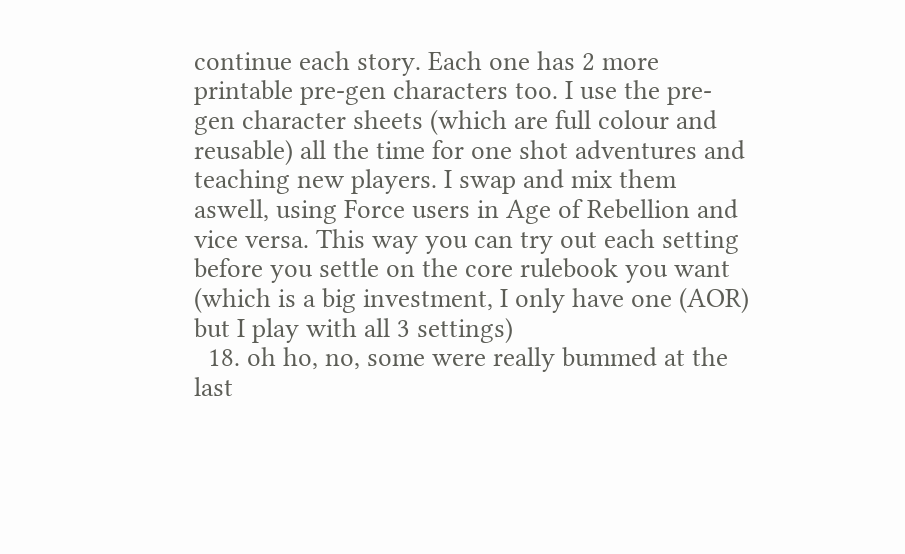continue each story. Each one has 2 more printable pre-gen characters too. I use the pre-gen character sheets (which are full colour and reusable) all the time for one shot adventures and teaching new players. I swap and mix them aswell, using Force users in Age of Rebellion and vice versa. This way you can try out each setting before you settle on the core rulebook you want (which is a big investment, I only have one (AOR) but I play with all 3 settings)
  18. oh ho, no, some were really bummed at the last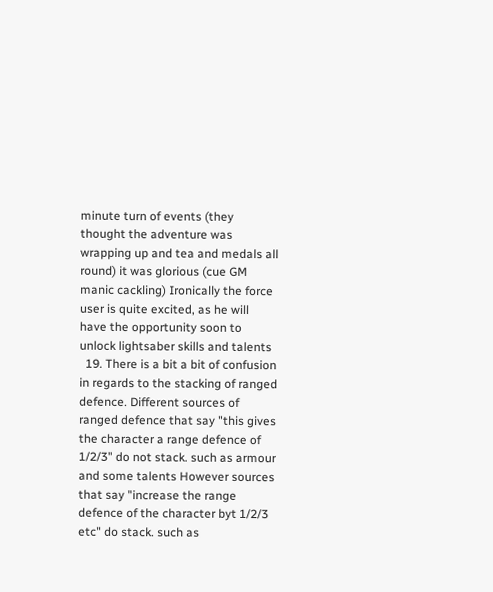minute turn of events (they thought the adventure was wrapping up and tea and medals all round) it was glorious (cue GM manic cackling) Ironically the force user is quite excited, as he will have the opportunity soon to unlock lightsaber skills and talents
  19. There is a bit a bit of confusion in regards to the stacking of ranged defence. Different sources of ranged defence that say "this gives the character a range defence of 1/2/3" do not stack. such as armour and some talents However sources that say "increase the range defence of the character byt 1/2/3 etc" do stack. such as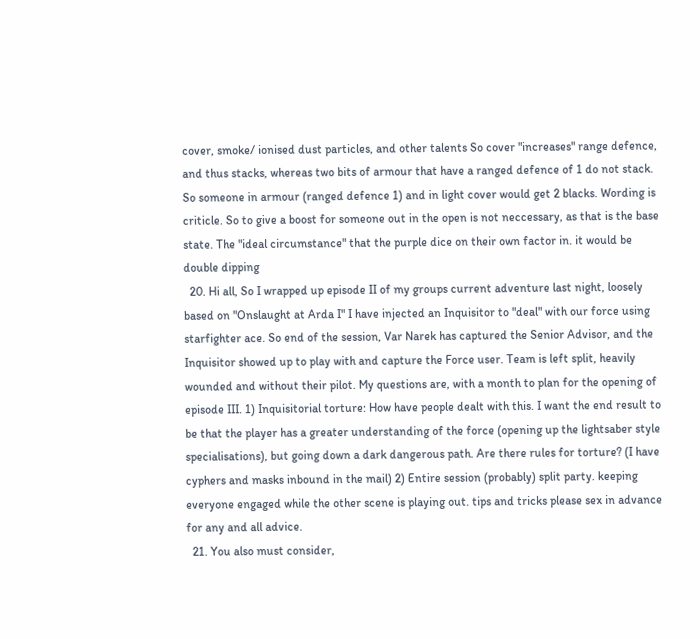cover, smoke/ ionised dust particles, and other talents So cover "increases" range defence, and thus stacks, whereas two bits of armour that have a ranged defence of 1 do not stack. So someone in armour (ranged defence 1) and in light cover would get 2 blacks. Wording is criticle. So to give a boost for someone out in the open is not neccessary, as that is the base state. The "ideal circumstance" that the purple dice on their own factor in. it would be double dipping
  20. Hi all, So I wrapped up episode II of my groups current adventure last night, loosely based on "Onslaught at Arda I" I have injected an Inquisitor to "deal" with our force using starfighter ace. So end of the session, Var Narek has captured the Senior Advisor, and the Inquisitor showed up to play with and capture the Force user. Team is left split, heavily wounded and without their pilot. My questions are, with a month to plan for the opening of episode III. 1) Inquisitorial torture: How have people dealt with this. I want the end result to be that the player has a greater understanding of the force (opening up the lightsaber style specialisations), but going down a dark dangerous path. Are there rules for torture? (I have cyphers and masks inbound in the mail) 2) Entire session (probably) split party. keeping everyone engaged while the other scene is playing out. tips and tricks please sex in advance for any and all advice.
  21. You also must consider,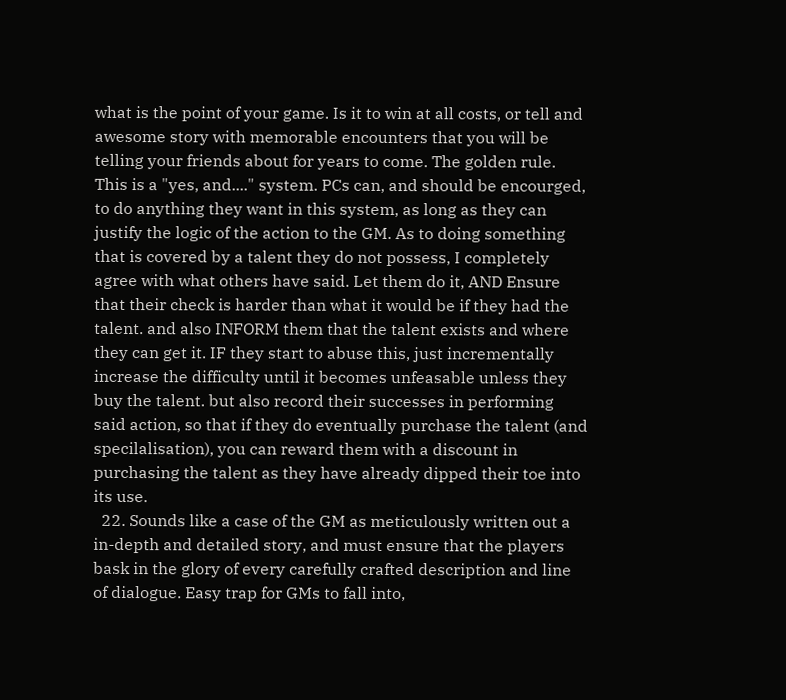what is the point of your game. Is it to win at all costs, or tell and awesome story with memorable encounters that you will be telling your friends about for years to come. The golden rule. This is a "yes, and...." system. PCs can, and should be encourged, to do anything they want in this system, as long as they can justify the logic of the action to the GM. As to doing something that is covered by a talent they do not possess, I completely agree with what others have said. Let them do it, AND Ensure that their check is harder than what it would be if they had the talent. and also INFORM them that the talent exists and where they can get it. IF they start to abuse this, just incrementally increase the difficulty until it becomes unfeasable unless they buy the talent. but also record their successes in performing said action, so that if they do eventually purchase the talent (and specilalisation), you can reward them with a discount in purchasing the talent as they have already dipped their toe into its use.
  22. Sounds like a case of the GM as meticulously written out a in-depth and detailed story, and must ensure that the players bask in the glory of every carefully crafted description and line of dialogue. Easy trap for GMs to fall into,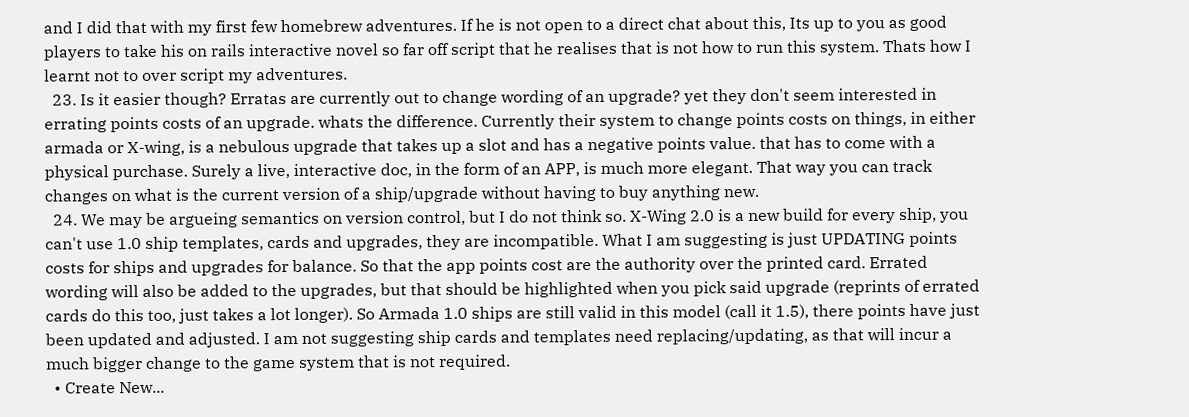and I did that with my first few homebrew adventures. If he is not open to a direct chat about this, Its up to you as good players to take his on rails interactive novel so far off script that he realises that is not how to run this system. Thats how I learnt not to over script my adventures.
  23. Is it easier though? Erratas are currently out to change wording of an upgrade? yet they don't seem interested in errating points costs of an upgrade. whats the difference. Currently their system to change points costs on things, in either armada or X-wing, is a nebulous upgrade that takes up a slot and has a negative points value. that has to come with a physical purchase. Surely a live, interactive doc, in the form of an APP, is much more elegant. That way you can track changes on what is the current version of a ship/upgrade without having to buy anything new.
  24. We may be argueing semantics on version control, but I do not think so. X-Wing 2.0 is a new build for every ship, you can't use 1.0 ship templates, cards and upgrades, they are incompatible. What I am suggesting is just UPDATING points costs for ships and upgrades for balance. So that the app points cost are the authority over the printed card. Errated wording will also be added to the upgrades, but that should be highlighted when you pick said upgrade (reprints of errated cards do this too, just takes a lot longer). So Armada 1.0 ships are still valid in this model (call it 1.5), there points have just been updated and adjusted. I am not suggesting ship cards and templates need replacing/updating, as that will incur a much bigger change to the game system that is not required.
  • Create New...